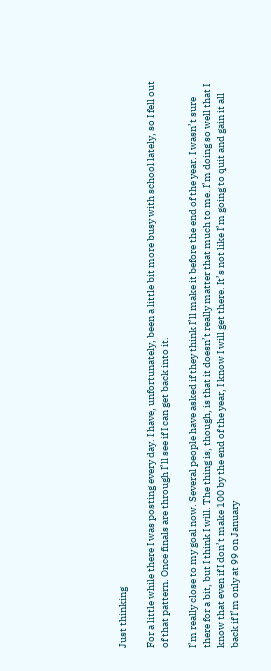Just thinking

For a little while there I was posting every day. I have, unfortunately, been a little bit more busy with school lately, so I fell out of that pattern. Once finals are through I’ll see if I can get back into it.

I’m really close to my goal now. Several people have asked if they think I’ll make it before the end of the year. I wasn’t sure there for a bit, but I think I will. The thing is, though, is that it doesn’t really matter that much to me. I’m doing so well that I know that even if I don’t make 100 by the end of the year, I know I will get there. It’s not like I’m going to quit and gain it all back if I’m only at 99 on January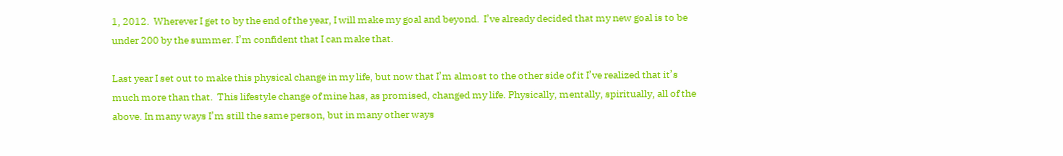1, 2012.  Wherever I get to by the end of the year, I will make my goal and beyond.  I’ve already decided that my new goal is to be under 200 by the summer. I’m confident that I can make that.

Last year I set out to make this physical change in my life, but now that I’m almost to the other side of it I’ve realized that it’s much more than that.  This lifestyle change of mine has, as promised, changed my life. Physically, mentally, spiritually, all of the above. In many ways I’m still the same person, but in many other ways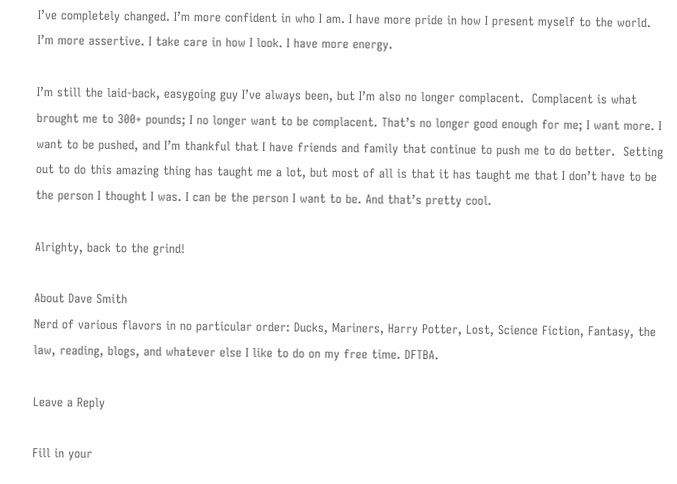I’ve completely changed. I’m more confident in who I am. I have more pride in how I present myself to the world. I’m more assertive. I take care in how I look. I have more energy.

I’m still the laid-back, easygoing guy I’ve always been, but I’m also no longer complacent.  Complacent is what brought me to 300+ pounds; I no longer want to be complacent. That’s no longer good enough for me; I want more. I want to be pushed, and I’m thankful that I have friends and family that continue to push me to do better.  Setting out to do this amazing thing has taught me a lot, but most of all is that it has taught me that I don’t have to be the person I thought I was. I can be the person I want to be. And that’s pretty cool.

Alrighty, back to the grind!

About Dave Smith
Nerd of various flavors in no particular order: Ducks, Mariners, Harry Potter, Lost, Science Fiction, Fantasy, the law, reading, blogs, and whatever else I like to do on my free time. DFTBA.

Leave a Reply

Fill in your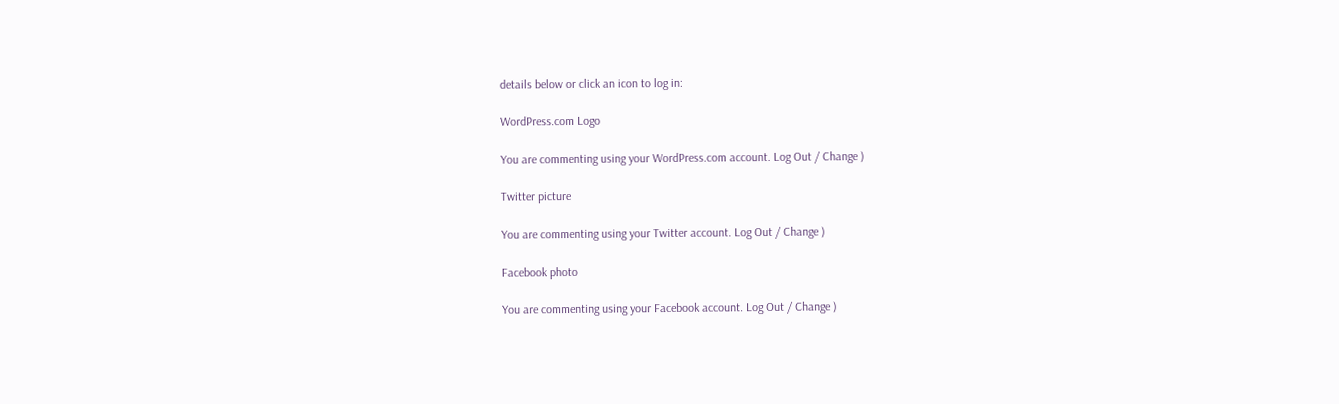details below or click an icon to log in:

WordPress.com Logo

You are commenting using your WordPress.com account. Log Out / Change )

Twitter picture

You are commenting using your Twitter account. Log Out / Change )

Facebook photo

You are commenting using your Facebook account. Log Out / Change )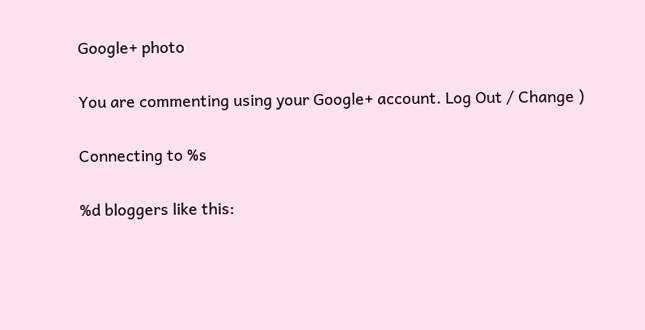Google+ photo

You are commenting using your Google+ account. Log Out / Change )

Connecting to %s

%d bloggers like this: